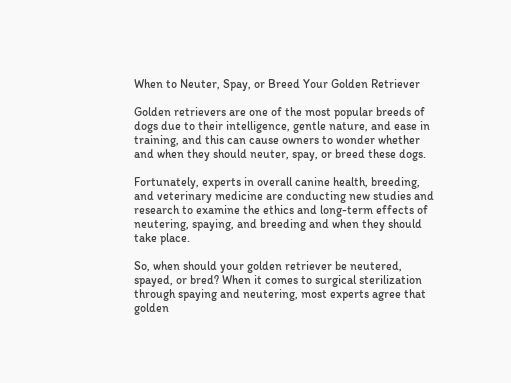When to Neuter, Spay, or Breed Your Golden Retriever

Golden retrievers are one of the most popular breeds of dogs due to their intelligence, gentle nature, and ease in training, and this can cause owners to wonder whether and when they should neuter, spay, or breed these dogs.

Fortunately, experts in overall canine health, breeding, and veterinary medicine are conducting new studies and research to examine the ethics and long-term effects of neutering, spaying, and breeding and when they should take place.

So, when should your golden retriever be neutered, spayed, or bred? When it comes to surgical sterilization through spaying and neutering, most experts agree that golden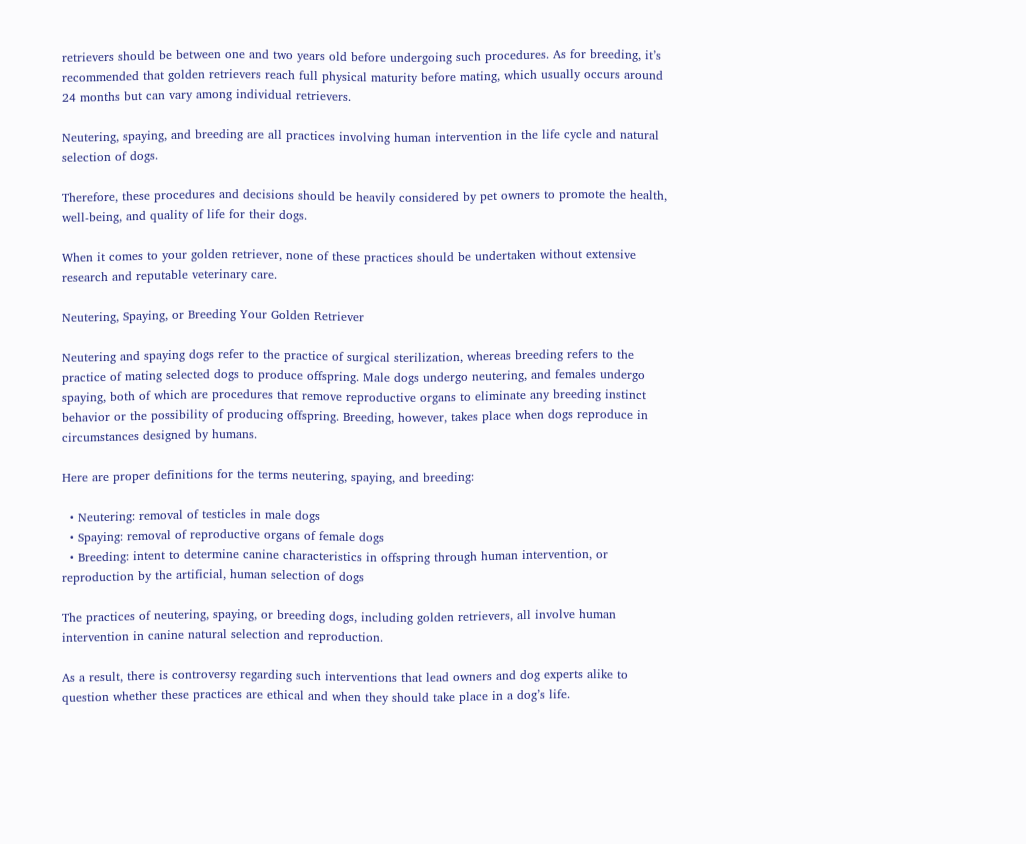retrievers should be between one and two years old before undergoing such procedures. As for breeding, it’s recommended that golden retrievers reach full physical maturity before mating, which usually occurs around 24 months but can vary among individual retrievers.

Neutering, spaying, and breeding are all practices involving human intervention in the life cycle and natural selection of dogs.

Therefore, these procedures and decisions should be heavily considered by pet owners to promote the health, well-being, and quality of life for their dogs.

When it comes to your golden retriever, none of these practices should be undertaken without extensive research and reputable veterinary care.

Neutering, Spaying, or Breeding Your Golden Retriever

Neutering and spaying dogs refer to the practice of surgical sterilization, whereas breeding refers to the practice of mating selected dogs to produce offspring. Male dogs undergo neutering, and females undergo spaying, both of which are procedures that remove reproductive organs to eliminate any breeding instinct behavior or the possibility of producing offspring. Breeding, however, takes place when dogs reproduce in circumstances designed by humans.

Here are proper definitions for the terms neutering, spaying, and breeding:

  • Neutering: removal of testicles in male dogs
  • Spaying: removal of reproductive organs of female dogs
  • Breeding: intent to determine canine characteristics in offspring through human intervention, or reproduction by the artificial, human selection of dogs

The practices of neutering, spaying, or breeding dogs, including golden retrievers, all involve human intervention in canine natural selection and reproduction.

As a result, there is controversy regarding such interventions that lead owners and dog experts alike to question whether these practices are ethical and when they should take place in a dog’s life.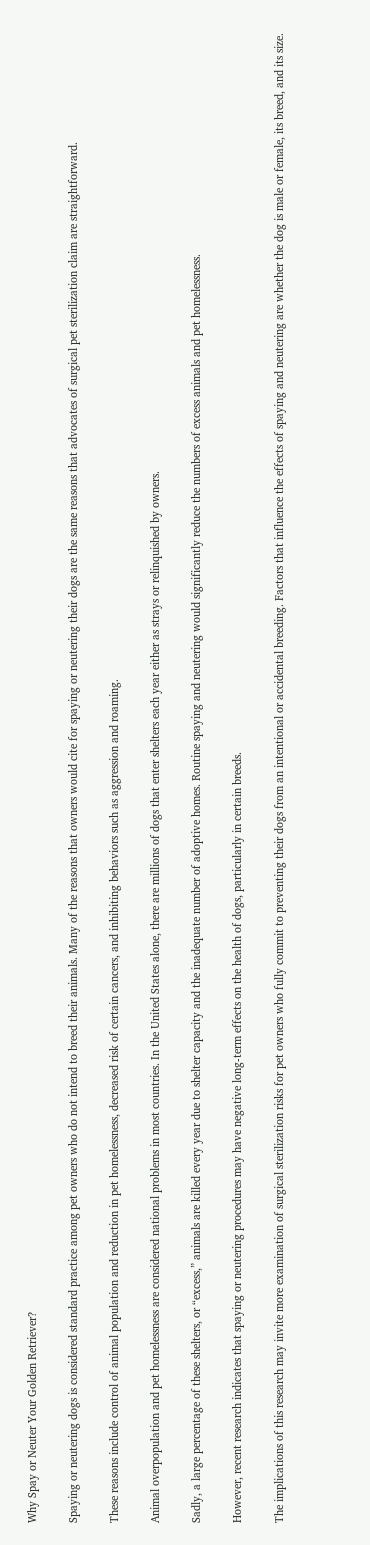Why Spay or Neuter Your Golden Retriever?

Spaying or neutering dogs is considered standard practice among pet owners who do not intend to breed their animals. Many of the reasons that owners would cite for spaying or neutering their dogs are the same reasons that advocates of surgical pet sterilization claim are straightforward.

These reasons include control of animal population and reduction in pet homelessness, decreased risk of certain cancers, and inhibiting behaviors such as aggression and roaming.

Animal overpopulation and pet homelessness are considered national problems in most countries. In the United States alone, there are millions of dogs that enter shelters each year either as strays or relinquished by owners.

Sadly, a large percentage of these shelters, or “excess,” animals are killed every year due to shelter capacity and the inadequate number of adoptive homes. Routine spaying and neutering would significantly reduce the numbers of excess animals and pet homelessness.

However, recent research indicates that spaying or neutering procedures may have negative long-term effects on the health of dogs, particularly in certain breeds.

The implications of this research may invite more examination of surgical sterilization risks for pet owners who fully commit to preventing their dogs from an intentional or accidental breeding. Factors that influence the effects of spaying and neutering are whether the dog is male or female, its breed, and its size.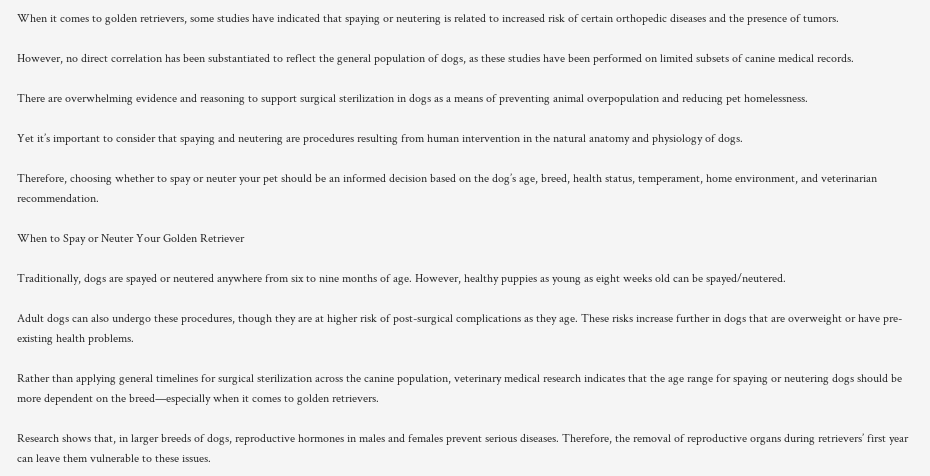When it comes to golden retrievers, some studies have indicated that spaying or neutering is related to increased risk of certain orthopedic diseases and the presence of tumors.

However, no direct correlation has been substantiated to reflect the general population of dogs, as these studies have been performed on limited subsets of canine medical records.

There are overwhelming evidence and reasoning to support surgical sterilization in dogs as a means of preventing animal overpopulation and reducing pet homelessness.

Yet it’s important to consider that spaying and neutering are procedures resulting from human intervention in the natural anatomy and physiology of dogs.

Therefore, choosing whether to spay or neuter your pet should be an informed decision based on the dog’s age, breed, health status, temperament, home environment, and veterinarian recommendation.

When to Spay or Neuter Your Golden Retriever

Traditionally, dogs are spayed or neutered anywhere from six to nine months of age. However, healthy puppies as young as eight weeks old can be spayed/neutered.

Adult dogs can also undergo these procedures, though they are at higher risk of post-surgical complications as they age. These risks increase further in dogs that are overweight or have pre-existing health problems.

Rather than applying general timelines for surgical sterilization across the canine population, veterinary medical research indicates that the age range for spaying or neutering dogs should be more dependent on the breed—especially when it comes to golden retrievers.

Research shows that, in larger breeds of dogs, reproductive hormones in males and females prevent serious diseases. Therefore, the removal of reproductive organs during retrievers’ first year can leave them vulnerable to these issues.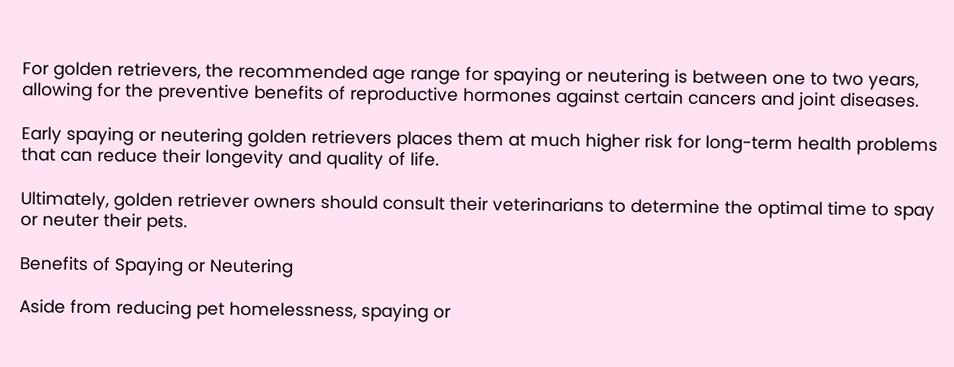For golden retrievers, the recommended age range for spaying or neutering is between one to two years, allowing for the preventive benefits of reproductive hormones against certain cancers and joint diseases.

Early spaying or neutering golden retrievers places them at much higher risk for long-term health problems that can reduce their longevity and quality of life.

Ultimately, golden retriever owners should consult their veterinarians to determine the optimal time to spay or neuter their pets.

Benefits of Spaying or Neutering

Aside from reducing pet homelessness, spaying or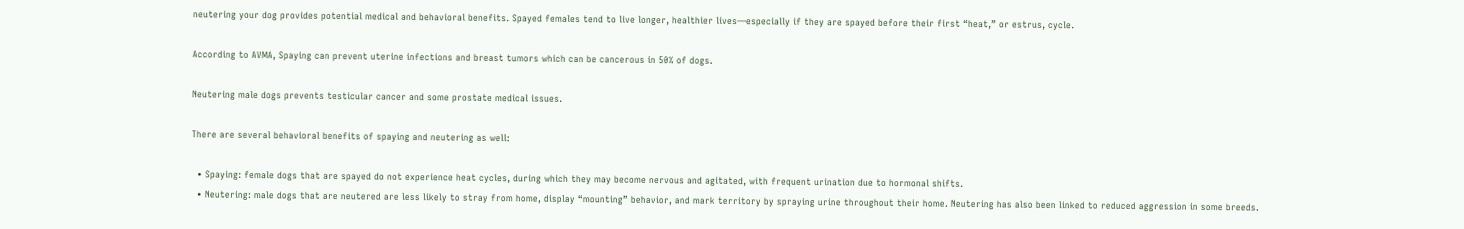neutering your dog provides potential medical and behavioral benefits. Spayed females tend to live longer, healthier lives—especially if they are spayed before their first “heat,” or estrus, cycle.

According to AVMA, Spaying can prevent uterine infections and breast tumors which can be cancerous in 50% of dogs.

Neutering male dogs prevents testicular cancer and some prostate medical issues.

There are several behavioral benefits of spaying and neutering as well:

  • Spaying: female dogs that are spayed do not experience heat cycles, during which they may become nervous and agitated, with frequent urination due to hormonal shifts.
  • Neutering: male dogs that are neutered are less likely to stray from home, display “mounting” behavior, and mark territory by spraying urine throughout their home. Neutering has also been linked to reduced aggression in some breeds.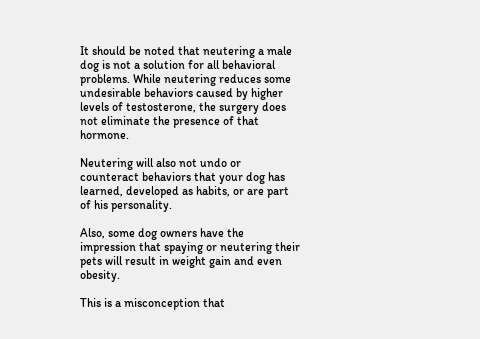It should be noted that neutering a male dog is not a solution for all behavioral problems. While neutering reduces some undesirable behaviors caused by higher levels of testosterone, the surgery does not eliminate the presence of that hormone.

Neutering will also not undo or counteract behaviors that your dog has learned, developed as habits, or are part of his personality.

Also, some dog owners have the impression that spaying or neutering their pets will result in weight gain and even obesity.

This is a misconception that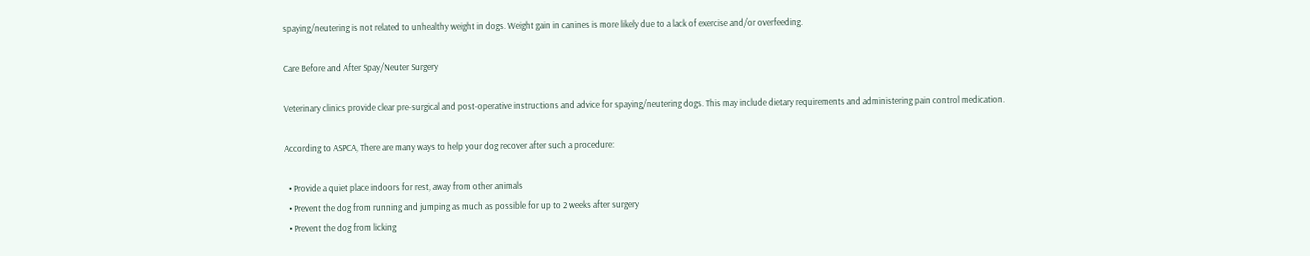spaying/neutering is not related to unhealthy weight in dogs. Weight gain in canines is more likely due to a lack of exercise and/or overfeeding.

Care Before and After Spay/Neuter Surgery

Veterinary clinics provide clear pre-surgical and post-operative instructions and advice for spaying/neutering dogs. This may include dietary requirements and administering pain control medication.

According to ASPCA, There are many ways to help your dog recover after such a procedure:

  • Provide a quiet place indoors for rest, away from other animals
  • Prevent the dog from running and jumping as much as possible for up to 2 weeks after surgery
  • Prevent the dog from licking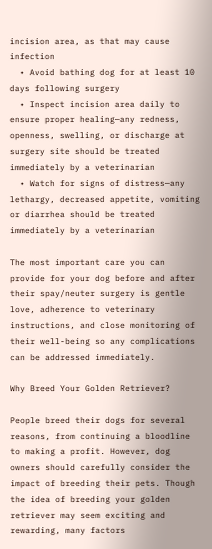incision area, as that may cause infection
  • Avoid bathing dog for at least 10 days following surgery
  • Inspect incision area daily to ensure proper healing—any redness, openness, swelling, or discharge at surgery site should be treated immediately by a veterinarian
  • Watch for signs of distress—any lethargy, decreased appetite, vomiting or diarrhea should be treated immediately by a veterinarian

The most important care you can provide for your dog before and after their spay/neuter surgery is gentle love, adherence to veterinary instructions, and close monitoring of their well-being so any complications can be addressed immediately.

Why Breed Your Golden Retriever?

People breed their dogs for several reasons, from continuing a bloodline to making a profit. However, dog owners should carefully consider the impact of breeding their pets. Though the idea of breeding your golden retriever may seem exciting and rewarding, many factors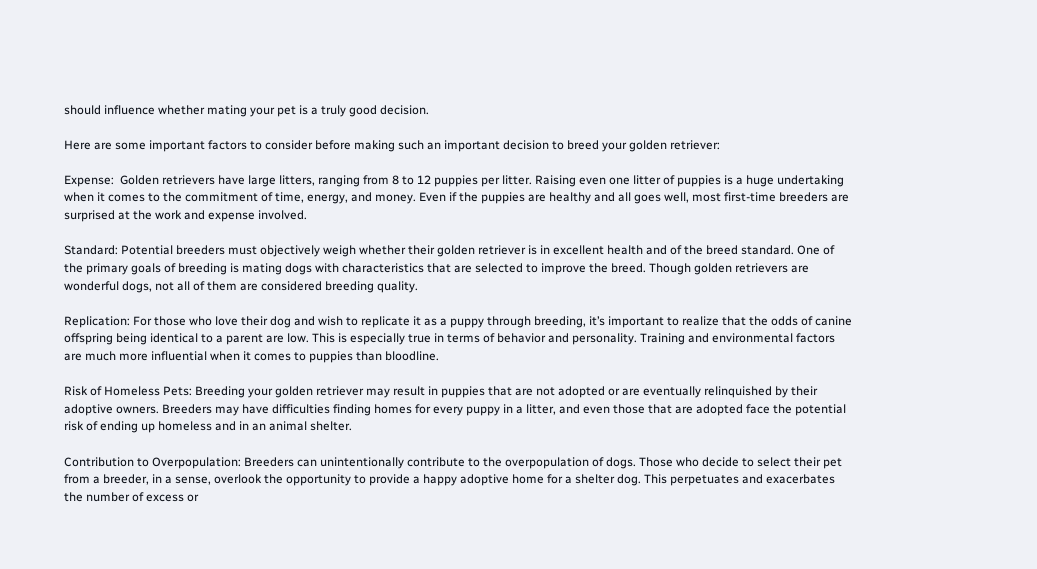should influence whether mating your pet is a truly good decision.

Here are some important factors to consider before making such an important decision to breed your golden retriever:

Expense:  Golden retrievers have large litters, ranging from 8 to 12 puppies per litter. Raising even one litter of puppies is a huge undertaking when it comes to the commitment of time, energy, and money. Even if the puppies are healthy and all goes well, most first-time breeders are surprised at the work and expense involved.

Standard: Potential breeders must objectively weigh whether their golden retriever is in excellent health and of the breed standard. One of the primary goals of breeding is mating dogs with characteristics that are selected to improve the breed. Though golden retrievers are wonderful dogs, not all of them are considered breeding quality.

Replication: For those who love their dog and wish to replicate it as a puppy through breeding, it’s important to realize that the odds of canine offspring being identical to a parent are low. This is especially true in terms of behavior and personality. Training and environmental factors are much more influential when it comes to puppies than bloodline.

Risk of Homeless Pets: Breeding your golden retriever may result in puppies that are not adopted or are eventually relinquished by their adoptive owners. Breeders may have difficulties finding homes for every puppy in a litter, and even those that are adopted face the potential risk of ending up homeless and in an animal shelter.

Contribution to Overpopulation: Breeders can unintentionally contribute to the overpopulation of dogs. Those who decide to select their pet from a breeder, in a sense, overlook the opportunity to provide a happy adoptive home for a shelter dog. This perpetuates and exacerbates the number of excess or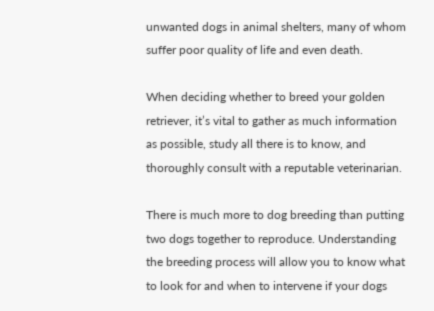unwanted dogs in animal shelters, many of whom suffer poor quality of life and even death.

When deciding whether to breed your golden retriever, it’s vital to gather as much information as possible, study all there is to know, and thoroughly consult with a reputable veterinarian.

There is much more to dog breeding than putting two dogs together to reproduce. Understanding the breeding process will allow you to know what to look for and when to intervene if your dogs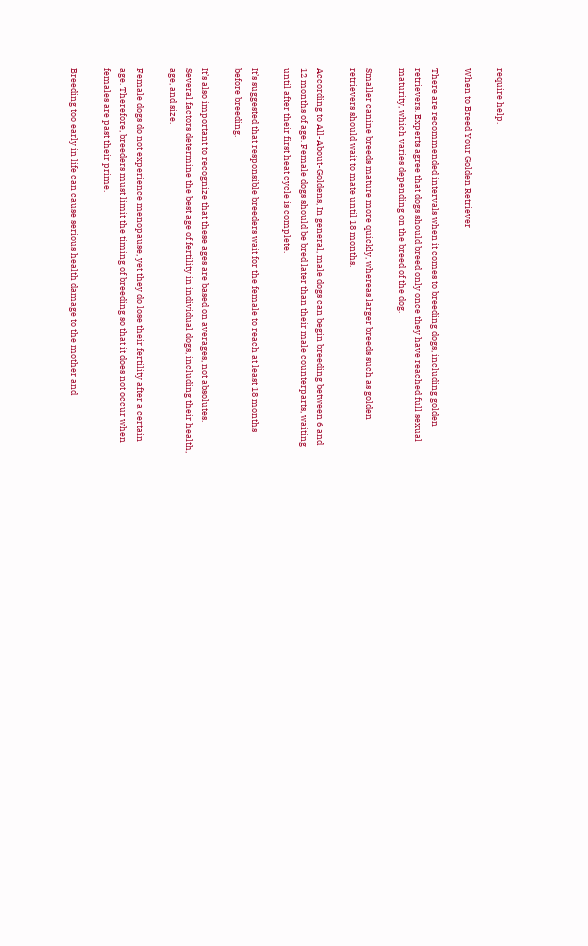require help.

When to Breed Your Golden Retriever

There are recommended intervals when it comes to breeding dogs, including golden retrievers. Experts agree that dogs should breed only once they have reached full sexual maturity, which varies depending on the breed of the dog.

Smaller canine breeds mature more quickly, whereas larger breeds such as golden retrievers should wait to mate until 18 months.

According to All-About-Goldens, In general, male dogs can begin breeding between 6 and 12 months of age. Female dogs should be bred later than their male counterparts, waiting until after their first heat cycle is complete.

It’s suggested that responsible breeders wait for the female to reach at least 18 months before breeding.

It’s also important to recognize that these ages are based on averages, not absolutes. Several factors determine the best age of fertility in individual dogs, including their health, age, and size.

Female dogs do not experience menopause, yet they do lose their fertility after a certain age. Therefore, breeders must limit the timing of breeding so that it does not occur when females are past their prime.

Breeding too early in life can cause serious health damage to the mother and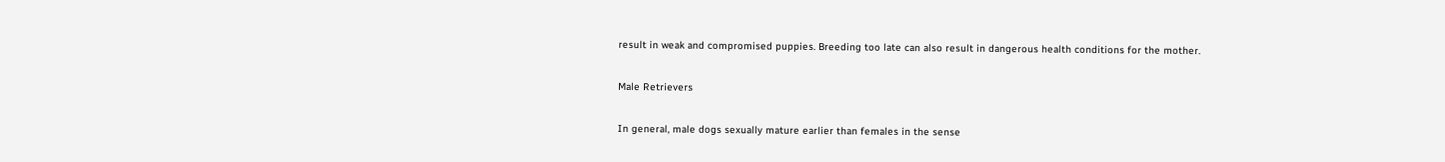result in weak and compromised puppies. Breeding too late can also result in dangerous health conditions for the mother.

Male Retrievers

In general, male dogs sexually mature earlier than females in the sense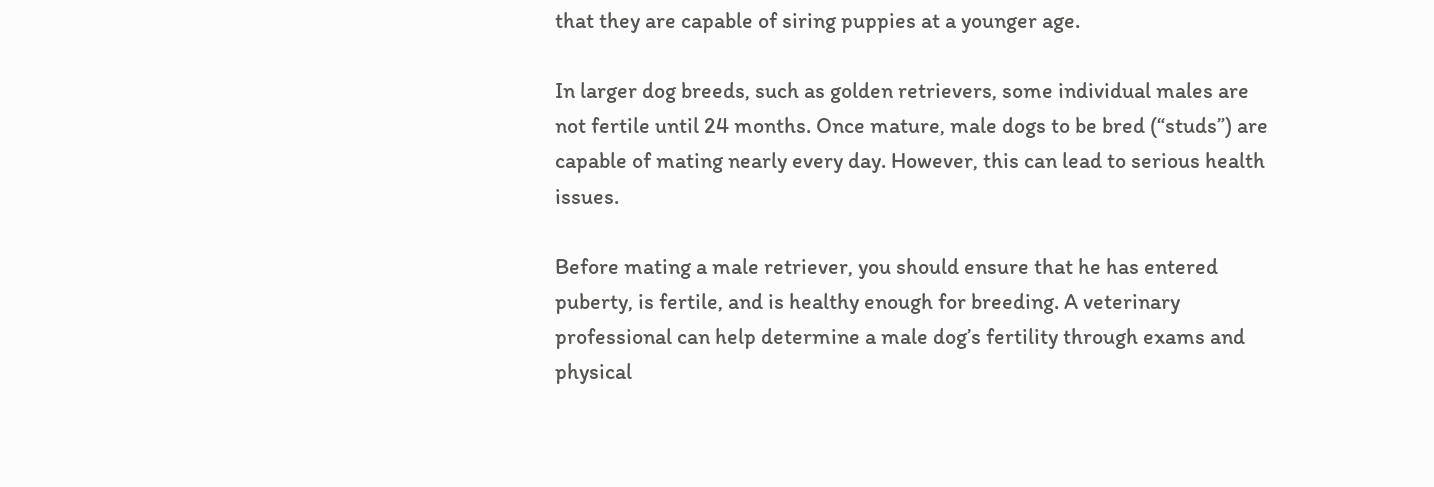that they are capable of siring puppies at a younger age.

In larger dog breeds, such as golden retrievers, some individual males are not fertile until 24 months. Once mature, male dogs to be bred (“studs”) are capable of mating nearly every day. However, this can lead to serious health issues.

Before mating a male retriever, you should ensure that he has entered puberty, is fertile, and is healthy enough for breeding. A veterinary professional can help determine a male dog’s fertility through exams and physical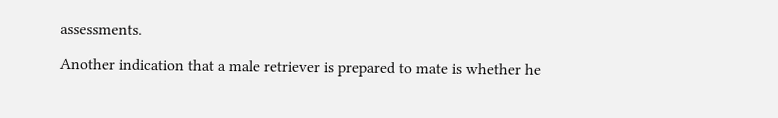assessments.

Another indication that a male retriever is prepared to mate is whether he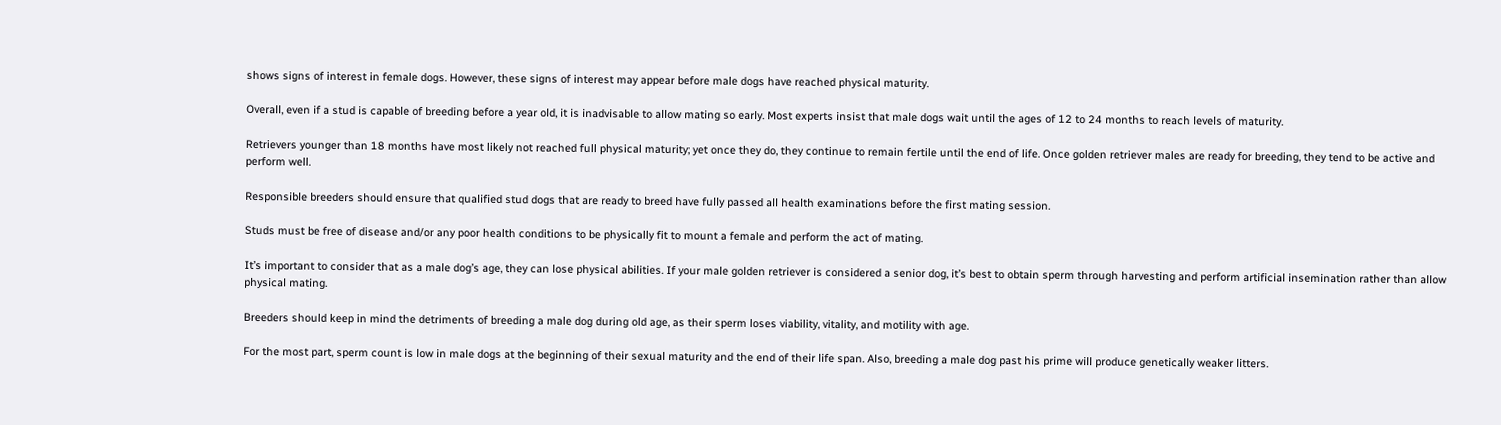shows signs of interest in female dogs. However, these signs of interest may appear before male dogs have reached physical maturity.

Overall, even if a stud is capable of breeding before a year old, it is inadvisable to allow mating so early. Most experts insist that male dogs wait until the ages of 12 to 24 months to reach levels of maturity.

Retrievers younger than 18 months have most likely not reached full physical maturity; yet once they do, they continue to remain fertile until the end of life. Once golden retriever males are ready for breeding, they tend to be active and perform well.

Responsible breeders should ensure that qualified stud dogs that are ready to breed have fully passed all health examinations before the first mating session.

Studs must be free of disease and/or any poor health conditions to be physically fit to mount a female and perform the act of mating.

It’s important to consider that as a male dog’s age, they can lose physical abilities. If your male golden retriever is considered a senior dog, it’s best to obtain sperm through harvesting and perform artificial insemination rather than allow physical mating.

Breeders should keep in mind the detriments of breeding a male dog during old age, as their sperm loses viability, vitality, and motility with age.

For the most part, sperm count is low in male dogs at the beginning of their sexual maturity and the end of their life span. Also, breeding a male dog past his prime will produce genetically weaker litters.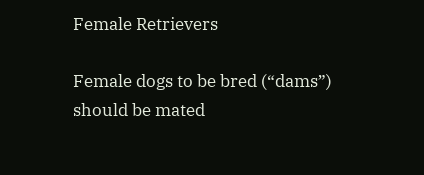Female Retrievers

Female dogs to be bred (“dams”) should be mated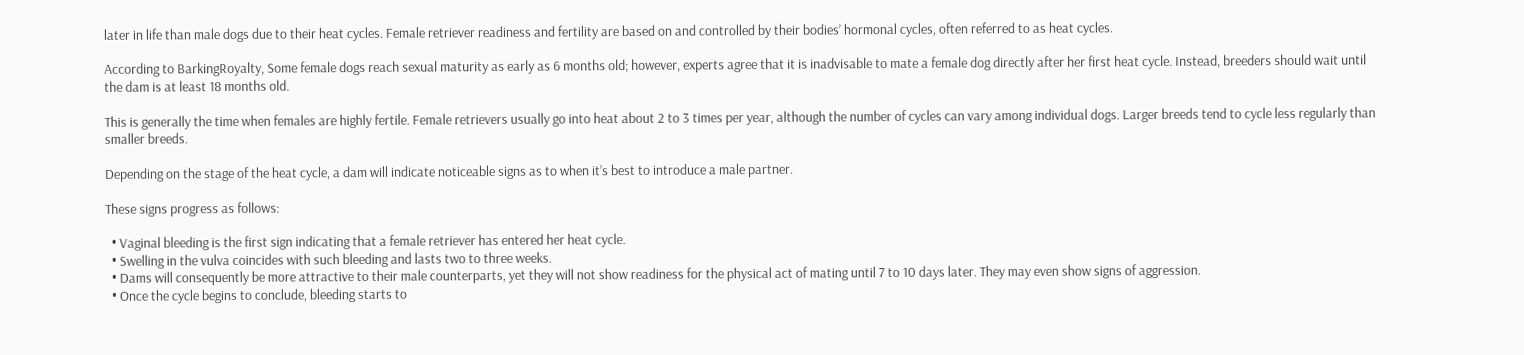later in life than male dogs due to their heat cycles. Female retriever readiness and fertility are based on and controlled by their bodies’ hormonal cycles, often referred to as heat cycles.

According to BarkingRoyalty, Some female dogs reach sexual maturity as early as 6 months old; however, experts agree that it is inadvisable to mate a female dog directly after her first heat cycle. Instead, breeders should wait until the dam is at least 18 months old.

This is generally the time when females are highly fertile. Female retrievers usually go into heat about 2 to 3 times per year, although the number of cycles can vary among individual dogs. Larger breeds tend to cycle less regularly than smaller breeds.

Depending on the stage of the heat cycle, a dam will indicate noticeable signs as to when it’s best to introduce a male partner.

These signs progress as follows:

  • Vaginal bleeding is the first sign indicating that a female retriever has entered her heat cycle.
  • Swelling in the vulva coincides with such bleeding and lasts two to three weeks.
  • Dams will consequently be more attractive to their male counterparts, yet they will not show readiness for the physical act of mating until 7 to 10 days later. They may even show signs of aggression.
  • Once the cycle begins to conclude, bleeding starts to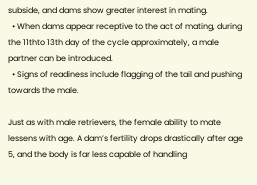subside, and dams show greater interest in mating.
  • When dams appear receptive to the act of mating, during the 11thto 13th day of the cycle approximately, a male partner can be introduced.
  • Signs of readiness include flagging of the tail and pushing towards the male.

Just as with male retrievers, the female ability to mate lessens with age. A dam’s fertility drops drastically after age 5, and the body is far less capable of handling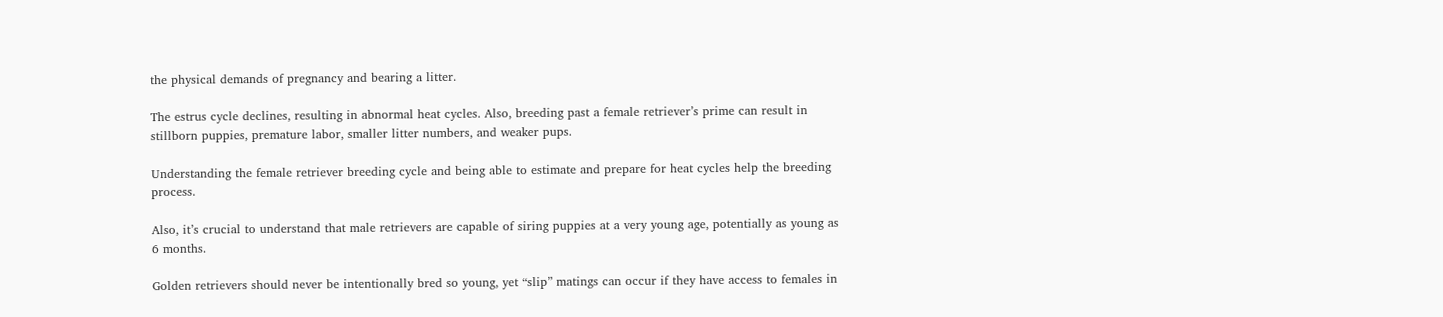the physical demands of pregnancy and bearing a litter.

The estrus cycle declines, resulting in abnormal heat cycles. Also, breeding past a female retriever’s prime can result in stillborn puppies, premature labor, smaller litter numbers, and weaker pups.

Understanding the female retriever breeding cycle and being able to estimate and prepare for heat cycles help the breeding process.

Also, it’s crucial to understand that male retrievers are capable of siring puppies at a very young age, potentially as young as 6 months.

Golden retrievers should never be intentionally bred so young, yet “slip” matings can occur if they have access to females in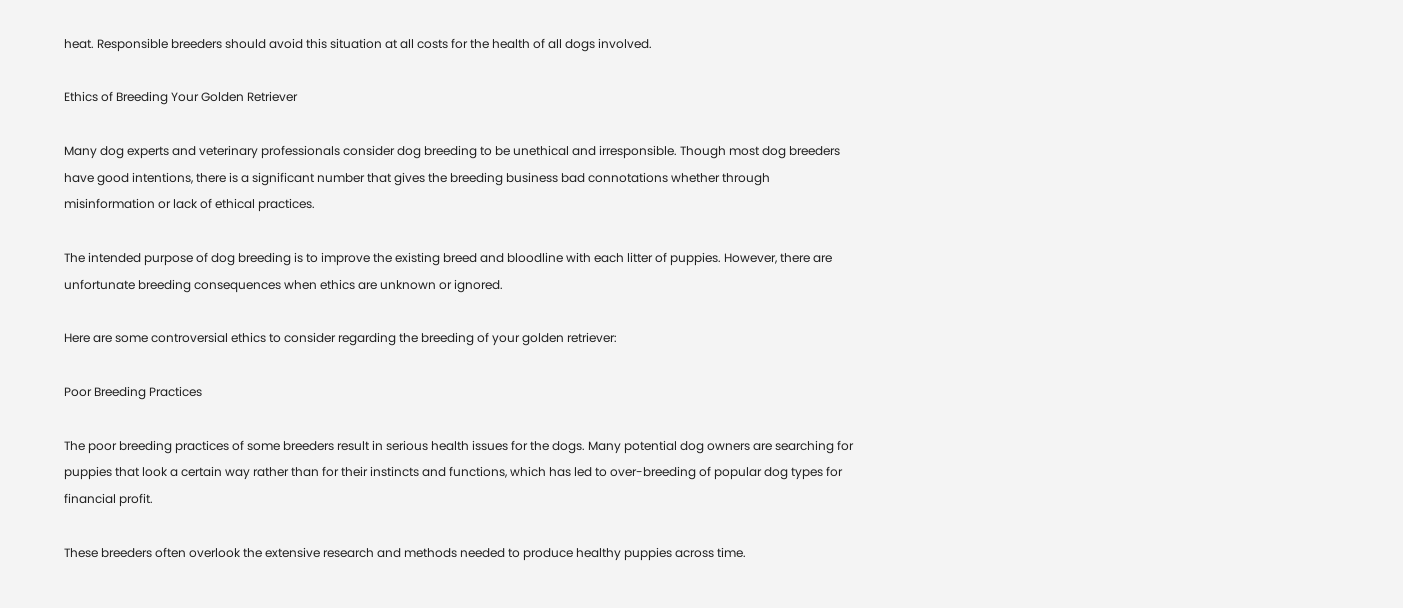heat. Responsible breeders should avoid this situation at all costs for the health of all dogs involved.

Ethics of Breeding Your Golden Retriever

Many dog experts and veterinary professionals consider dog breeding to be unethical and irresponsible. Though most dog breeders have good intentions, there is a significant number that gives the breeding business bad connotations whether through misinformation or lack of ethical practices.

The intended purpose of dog breeding is to improve the existing breed and bloodline with each litter of puppies. However, there are unfortunate breeding consequences when ethics are unknown or ignored.

Here are some controversial ethics to consider regarding the breeding of your golden retriever:

Poor Breeding Practices

The poor breeding practices of some breeders result in serious health issues for the dogs. Many potential dog owners are searching for puppies that look a certain way rather than for their instincts and functions, which has led to over-breeding of popular dog types for financial profit.

These breeders often overlook the extensive research and methods needed to produce healthy puppies across time.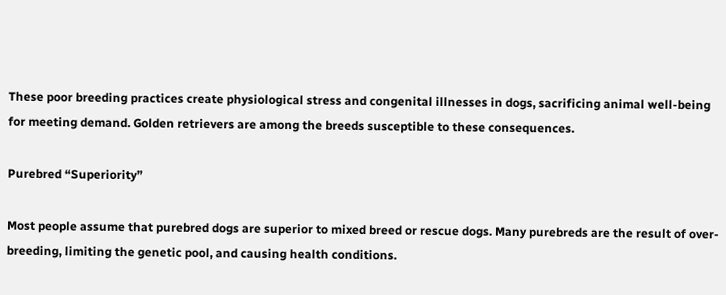These poor breeding practices create physiological stress and congenital illnesses in dogs, sacrificing animal well-being for meeting demand. Golden retrievers are among the breeds susceptible to these consequences.

Purebred “Superiority”

Most people assume that purebred dogs are superior to mixed breed or rescue dogs. Many purebreds are the result of over-breeding, limiting the genetic pool, and causing health conditions.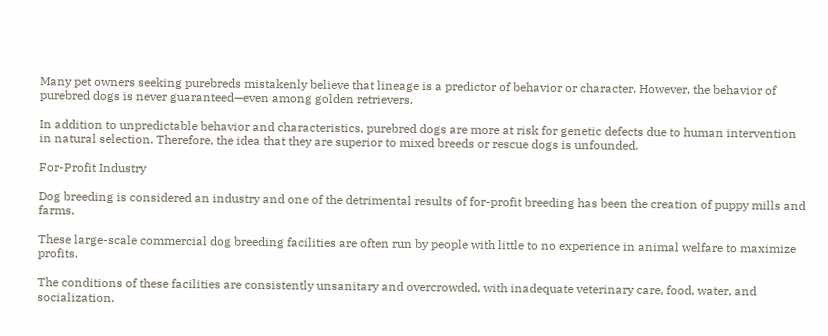Many pet owners seeking purebreds mistakenly believe that lineage is a predictor of behavior or character. However, the behavior of purebred dogs is never guaranteed—even among golden retrievers.

In addition to unpredictable behavior and characteristics, purebred dogs are more at risk for genetic defects due to human intervention in natural selection. Therefore, the idea that they are superior to mixed breeds or rescue dogs is unfounded.

For-Profit Industry

Dog breeding is considered an industry and one of the detrimental results of for-profit breeding has been the creation of puppy mills and farms.

These large-scale commercial dog breeding facilities are often run by people with little to no experience in animal welfare to maximize profits.

The conditions of these facilities are consistently unsanitary and overcrowded, with inadequate veterinary care, food, water, and socialization.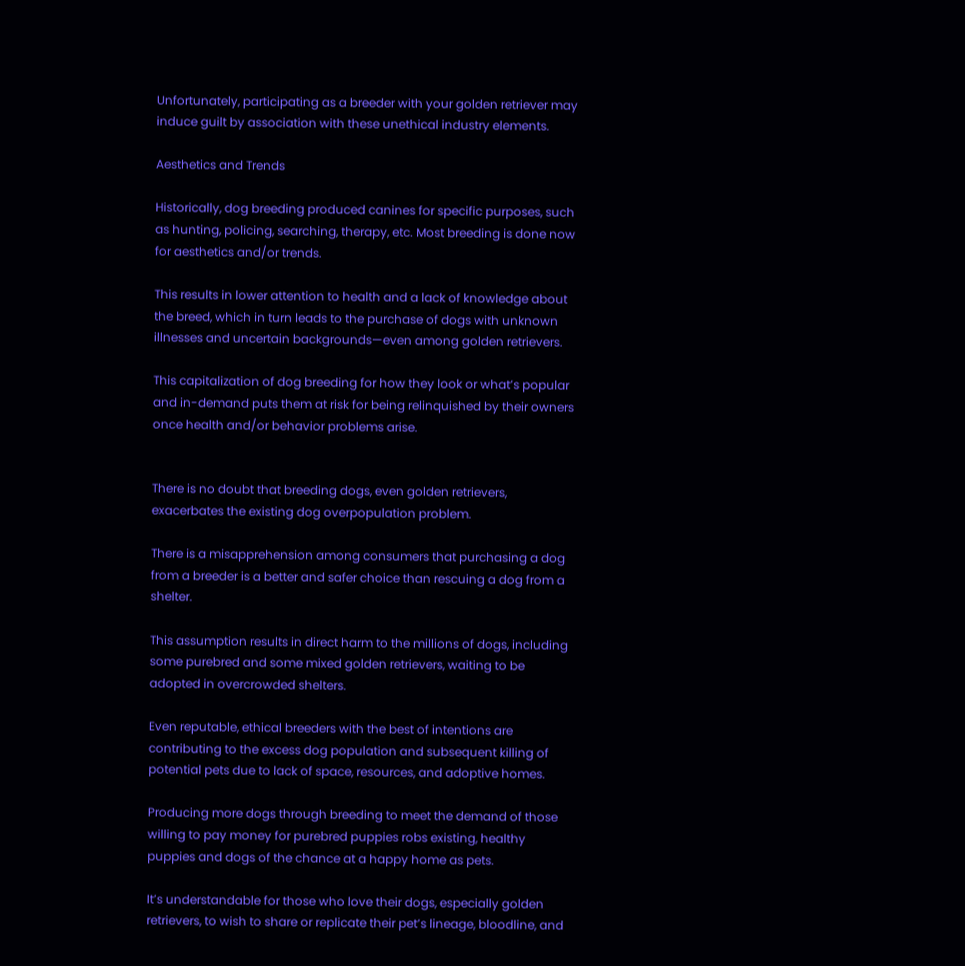Unfortunately, participating as a breeder with your golden retriever may induce guilt by association with these unethical industry elements.

Aesthetics and Trends

Historically, dog breeding produced canines for specific purposes, such as hunting, policing, searching, therapy, etc. Most breeding is done now for aesthetics and/or trends.

This results in lower attention to health and a lack of knowledge about the breed, which in turn leads to the purchase of dogs with unknown illnesses and uncertain backgrounds—even among golden retrievers.

This capitalization of dog breeding for how they look or what’s popular and in-demand puts them at risk for being relinquished by their owners once health and/or behavior problems arise.


There is no doubt that breeding dogs, even golden retrievers, exacerbates the existing dog overpopulation problem.

There is a misapprehension among consumers that purchasing a dog from a breeder is a better and safer choice than rescuing a dog from a shelter.

This assumption results in direct harm to the millions of dogs, including some purebred and some mixed golden retrievers, waiting to be adopted in overcrowded shelters.

Even reputable, ethical breeders with the best of intentions are contributing to the excess dog population and subsequent killing of potential pets due to lack of space, resources, and adoptive homes.

Producing more dogs through breeding to meet the demand of those willing to pay money for purebred puppies robs existing, healthy puppies and dogs of the chance at a happy home as pets.

It’s understandable for those who love their dogs, especially golden retrievers, to wish to share or replicate their pet’s lineage, bloodline, and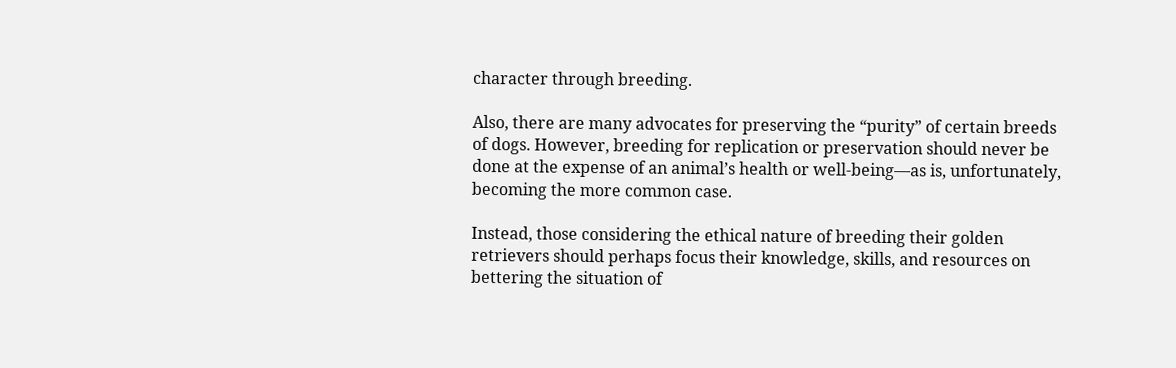character through breeding.

Also, there are many advocates for preserving the “purity” of certain breeds of dogs. However, breeding for replication or preservation should never be done at the expense of an animal’s health or well-being—as is, unfortunately, becoming the more common case.

Instead, those considering the ethical nature of breeding their golden retrievers should perhaps focus their knowledge, skills, and resources on bettering the situation of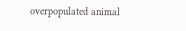overpopulated animal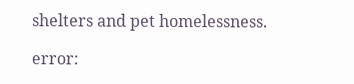shelters and pet homelessness.

error: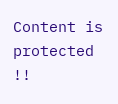Content is protected !!